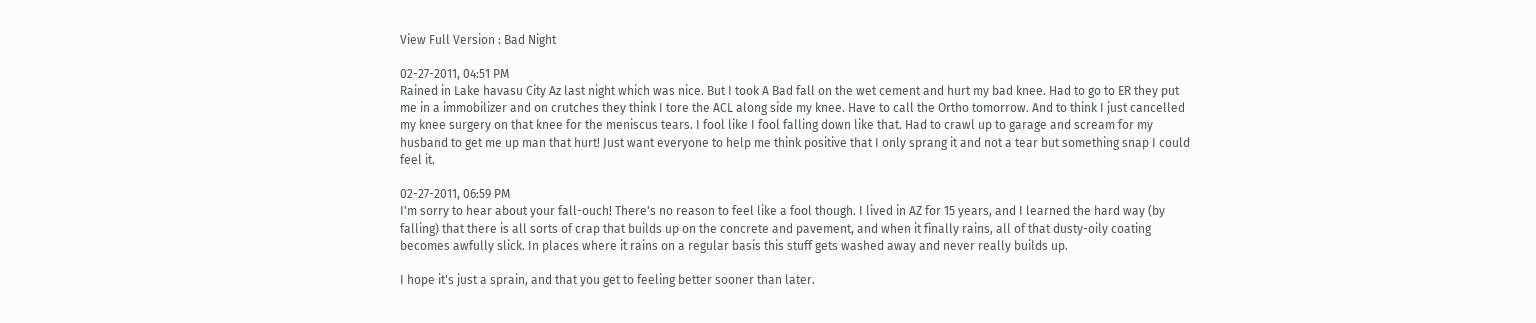View Full Version : Bad Night

02-27-2011, 04:51 PM
Rained in Lake havasu City Az last night which was nice. But I took A Bad fall on the wet cement and hurt my bad knee. Had to go to ER they put me in a immobilizer and on crutches they think I tore the ACL along side my knee. Have to call the Ortho tomorrow. And to think I just cancelled my knee surgery on that knee for the meniscus tears. I fool like I fool falling down like that. Had to crawl up to garage and scream for my husband to get me up man that hurt! Just want everyone to help me think positive that I only sprang it and not a tear but something snap I could feel it.

02-27-2011, 06:59 PM
I'm sorry to hear about your fall-ouch! There's no reason to feel like a fool though. I lived in AZ for 15 years, and I learned the hard way (by falling) that there is all sorts of crap that builds up on the concrete and pavement, and when it finally rains, all of that dusty-oily coating becomes awfully slick. In places where it rains on a regular basis this stuff gets washed away and never really builds up.

I hope it's just a sprain, and that you get to feeling better sooner than later.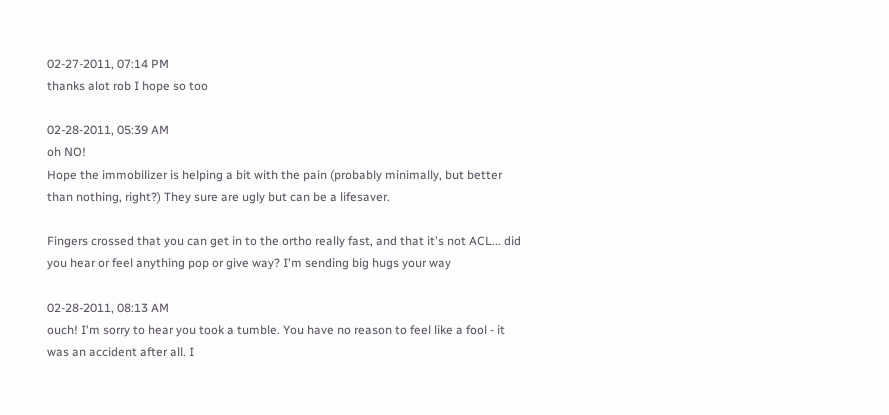02-27-2011, 07:14 PM
thanks alot rob I hope so too

02-28-2011, 05:39 AM
oh NO!
Hope the immobilizer is helping a bit with the pain (probably minimally, but better than nothing, right?) They sure are ugly but can be a lifesaver.

Fingers crossed that you can get in to the ortho really fast, and that it's not ACL... did you hear or feel anything pop or give way? I'm sending big hugs your way

02-28-2011, 08:13 AM
ouch! I'm sorry to hear you took a tumble. You have no reason to feel like a fool - it was an accident after all. I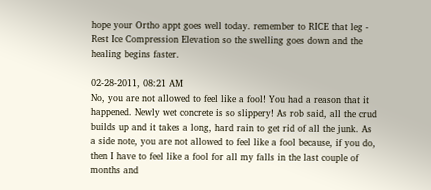hope your Ortho appt goes well today. remember to RICE that leg - Rest Ice Compression Elevation so the swelling goes down and the healing begins faster.

02-28-2011, 08:21 AM
No, you are not allowed to feel like a fool! You had a reason that it happened. Newly wet concrete is so slippery! As rob said, all the crud builds up and it takes a long, hard rain to get rid of all the junk. As a side note, you are not allowed to feel like a fool because, if you do, then I have to feel like a fool for all my falls in the last couple of months and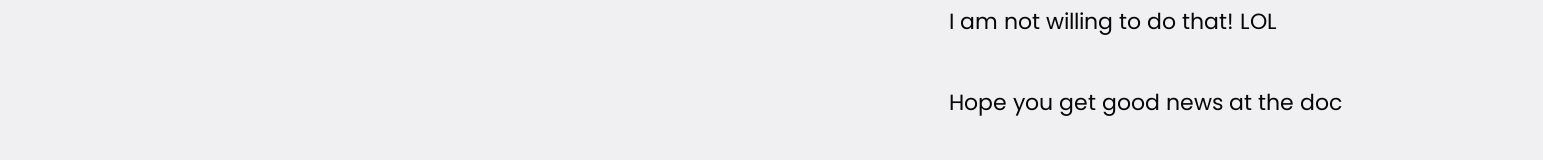I am not willing to do that! LOL

Hope you get good news at the doc